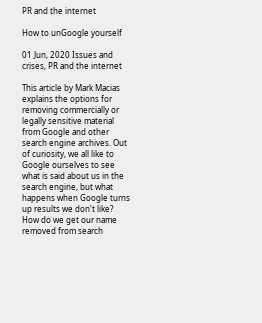PR and the internet

How to unGoogle yourself

01 Jun, 2020 Issues and crises, PR and the internet

This article by Mark Macias explains the options for removing commercially or legally sensitive material from Google and other search engine archives. Out of curiosity, we all like to Google ourselves to see what is said about us in the search engine, but what happens when Google turns up results we don't like? How do we get our name removed from search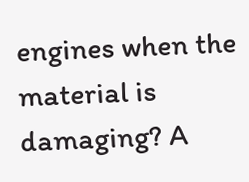engines when the material is damaging? A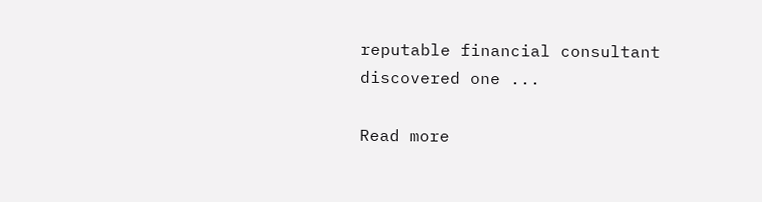reputable financial consultant discovered one ...

Read more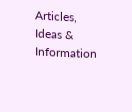Articles, Ideas & Information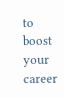to boost your career